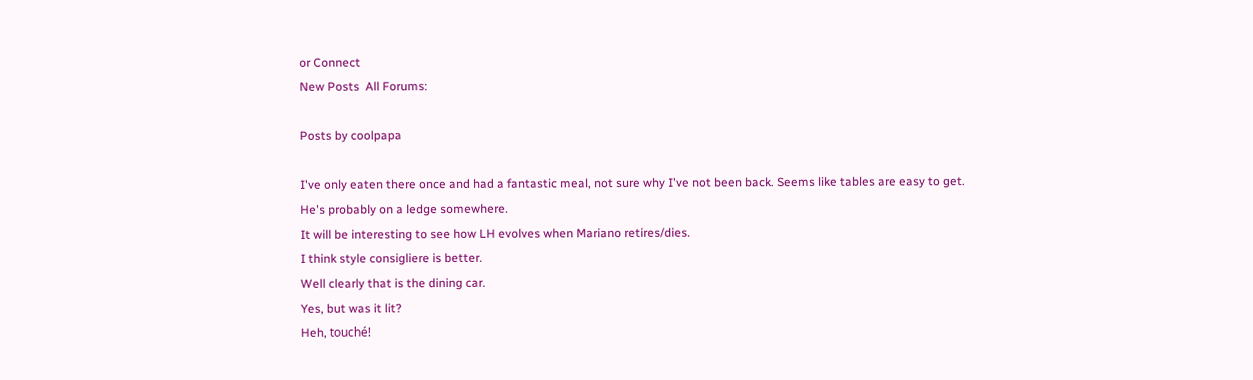or Connect
New Posts  All Forums:

Posts by coolpapa

I've only eaten there once and had a fantastic meal, not sure why I've not been back. Seems like tables are easy to get.
He's probably on a ledge somewhere.
It will be interesting to see how LH evolves when Mariano retires/dies.
I think style consigliere is better.
Well clearly that is the dining car.
Yes, but was it lit?
Heh, touché!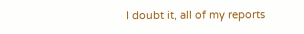I doubt it, all of my reports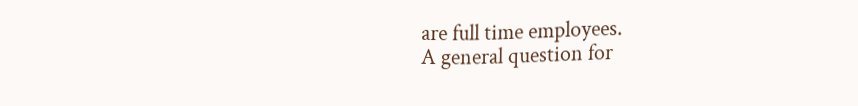are full time employees.
A general question for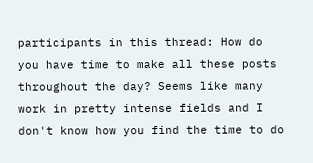participants in this thread: How do you have time to make all these posts throughout the day? Seems like many work in pretty intense fields and I don't know how you find the time to do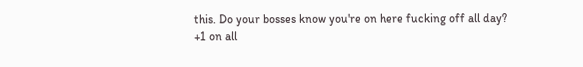this. Do your bosses know you're on here fucking off all day?
+1 on all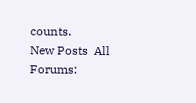counts.
New Posts  All Forums: